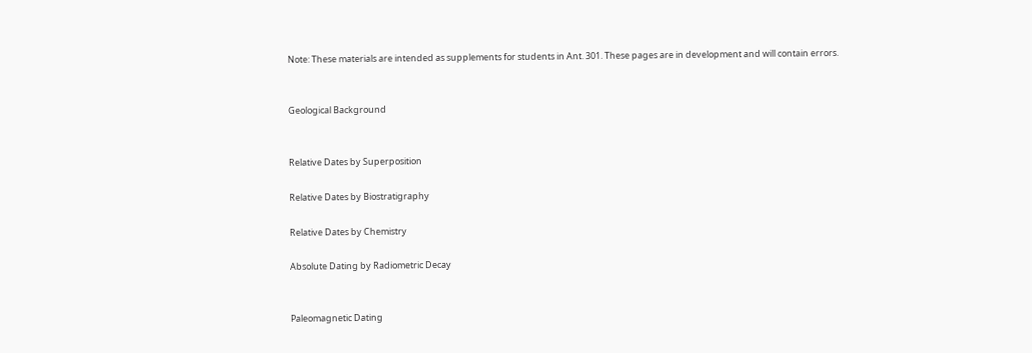Note: These materials are intended as supplements for students in Ant. 301. These pages are in development and will contain errors.


Geological Background


Relative Dates by Superposition

Relative Dates by Biostratigraphy

Relative Dates by Chemistry

Absolute Dating by Radiometric Decay


Paleomagnetic Dating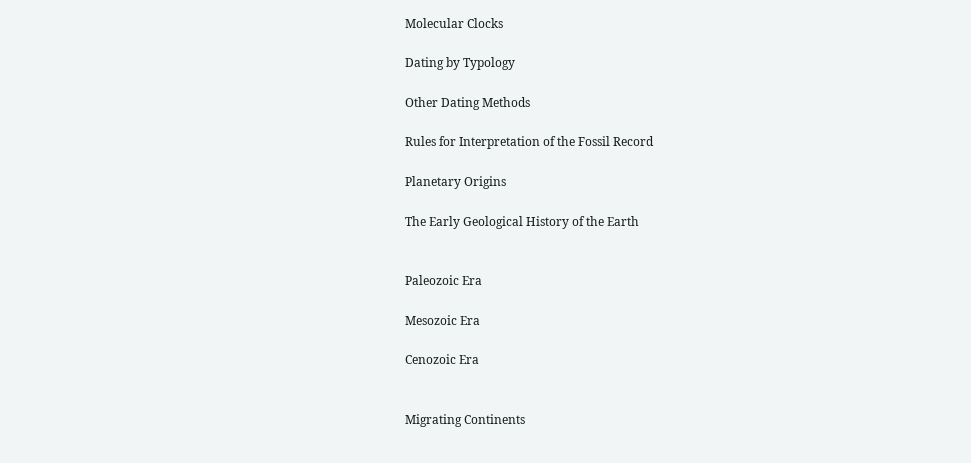Molecular Clocks

Dating by Typology

Other Dating Methods

Rules for Interpretation of the Fossil Record

Planetary Origins

The Early Geological History of the Earth


Paleozoic Era

Mesozoic Era

Cenozoic Era


Migrating Continents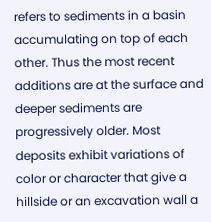refers to sediments in a basin accumulating on top of each other. Thus the most recent additions are at the surface and deeper sediments are progressively older. Most deposits exhibit variations of color or character that give a hillside or an excavation wall a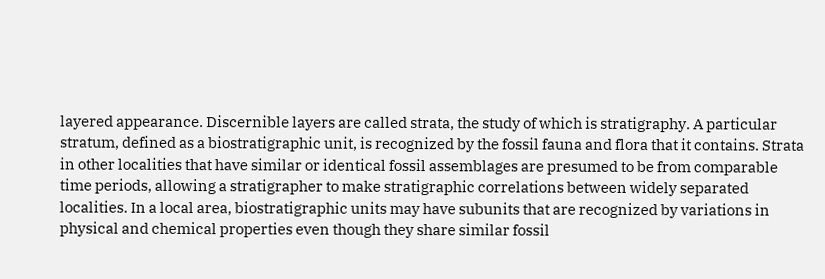layered appearance. Discernible layers are called strata, the study of which is stratigraphy. A particular stratum, defined as a biostratigraphic unit, is recognized by the fossil fauna and flora that it contains. Strata in other localities that have similar or identical fossil assemblages are presumed to be from comparable time periods, allowing a stratigrapher to make stratigraphic correlations between widely separated localities. In a local area, biostratigraphic units may have subunits that are recognized by variations in physical and chemical properties even though they share similar fossil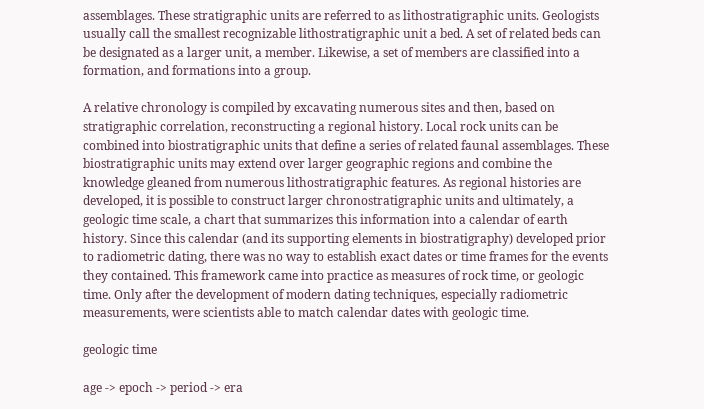assemblages. These stratigraphic units are referred to as lithostratigraphic units. Geologists usually call the smallest recognizable lithostratigraphic unit a bed. A set of related beds can be designated as a larger unit, a member. Likewise, a set of members are classified into a formation, and formations into a group.

A relative chronology is compiled by excavating numerous sites and then, based on stratigraphic correlation, reconstructing a regional history. Local rock units can be combined into biostratigraphic units that define a series of related faunal assemblages. These biostratigraphic units may extend over larger geographic regions and combine the knowledge gleaned from numerous lithostratigraphic features. As regional histories are developed, it is possible to construct larger chronostratigraphic units and ultimately, a geologic time scale, a chart that summarizes this information into a calendar of earth history. Since this calendar (and its supporting elements in biostratigraphy) developed prior to radiometric dating, there was no way to establish exact dates or time frames for the events they contained. This framework came into practice as measures of rock time, or geologic time. Only after the development of modern dating techniques, especially radiometric measurements, were scientists able to match calendar dates with geologic time.

geologic time

age -> epoch -> period -> era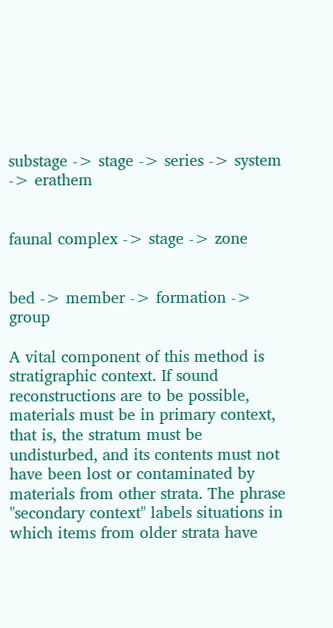substage -> stage -> series -> system -> erathem


faunal complex -> stage -> zone


bed -> member -> formation -> group

A vital component of this method is stratigraphic context. If sound reconstructions are to be possible, materials must be in primary context, that is, the stratum must be undisturbed, and its contents must not have been lost or contaminated by materials from other strata. The phrase "secondary context" labels situations in which items from older strata have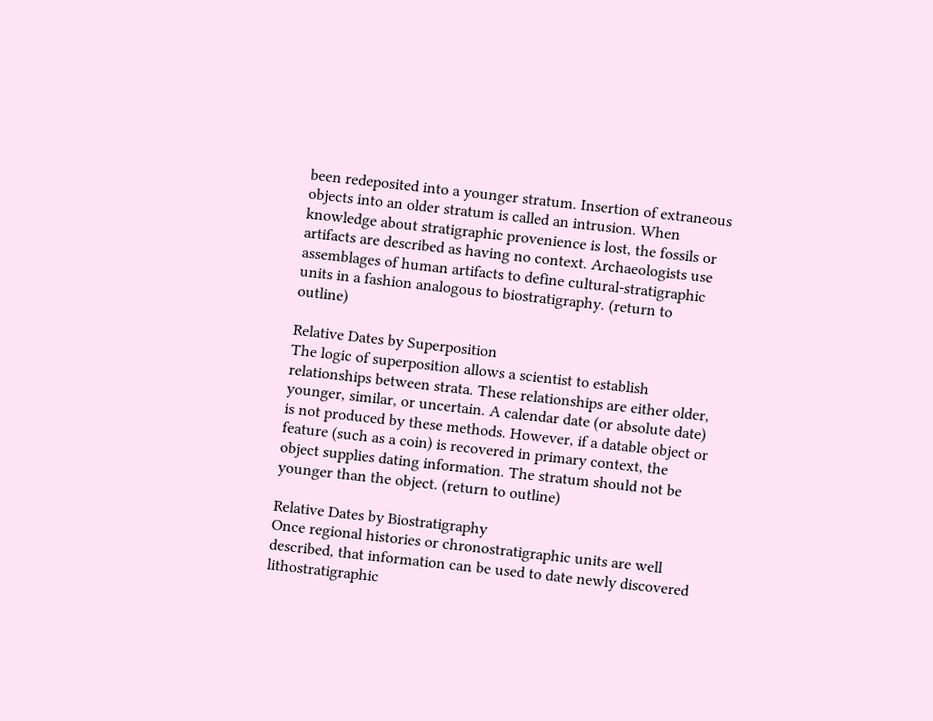been redeposited into a younger stratum. Insertion of extraneous objects into an older stratum is called an intrusion. When knowledge about stratigraphic provenience is lost, the fossils or artifacts are described as having no context. Archaeologists use assemblages of human artifacts to define cultural-stratigraphic units in a fashion analogous to biostratigraphy. (return to outline)

Relative Dates by Superposition
The logic of superposition allows a scientist to establish relationships between strata. These relationships are either older, younger, similar, or uncertain. A calendar date (or absolute date) is not produced by these methods. However, if a datable object or feature (such as a coin) is recovered in primary context, the object supplies dating information. The stratum should not be younger than the object. (return to outline)

Relative Dates by Biostratigraphy
Once regional histories or chronostratigraphic units are well described, that information can be used to date newly discovered lithostratigraphic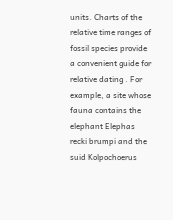units. Charts of the relative time ranges of fossil species provide a convenient guide for relative dating . For example, a site whose fauna contains the elephant Elephas recki brumpi and the suid Kolpochoerus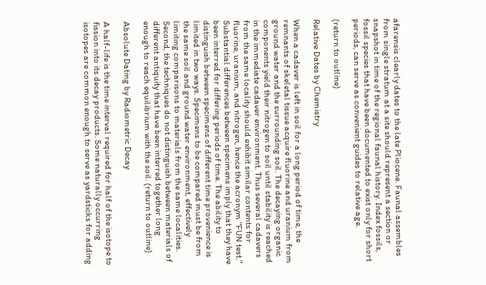afarensis clearly dates to the late Pliocene. Faunal assembles from single stratum at a site should represent a section or snapshot in time of the regional faunal history. Index fossils, fossil species that have been documented to exist only for short periods, can serve as convenient guides to relative age.

(return to outline)

Relative Dates by Chemistry

When a cadaver is left in soil for a long period of time, the remnants of skeletal tissue acquire fluorine and uranium from ground water and the surrounding soil. The decaying organic components yield their nitrogen to soil until stability is reached in the immediate cadaver environment. Thus several cadavers from the same locality should exhibit similar contents for fluorine, uranium, and nitrogen, hence the acronym "FUN test." Substantial differences between specimens imply that they have been interred for differing periods of time. The ability to distinguish between specimens of different time provenience is limited in two ways. Specimens to be compared must be from the same soil and ground water environment, effectively limiting comparisons to materials from the same localities. Second, the techniques do not distinguish between materials of different antiquity that have been interred together long enough to reach equilibrium with the soil. (return to outline)

Absolute Dating by Radiometric Decay

A half-life is the time interval required for half of the isotope to fission into its decay products. Some naturally occurring isotopes are common enough to serve as yardsticks for adding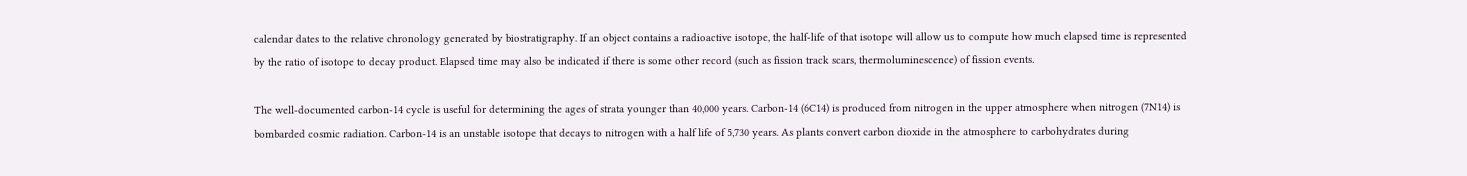calendar dates to the relative chronology generated by biostratigraphy. If an object contains a radioactive isotope, the half-life of that isotope will allow us to compute how much elapsed time is represented by the ratio of isotope to decay product. Elapsed time may also be indicated if there is some other record (such as fission track scars, thermoluminescence) of fission events.

The well-documented carbon-14 cycle is useful for determining the ages of strata younger than 40,000 years. Carbon-14 (6C14) is produced from nitrogen in the upper atmosphere when nitrogen (7N14) is bombarded cosmic radiation. Carbon-14 is an unstable isotope that decays to nitrogen with a half life of 5,730 years. As plants convert carbon dioxide in the atmosphere to carbohydrates during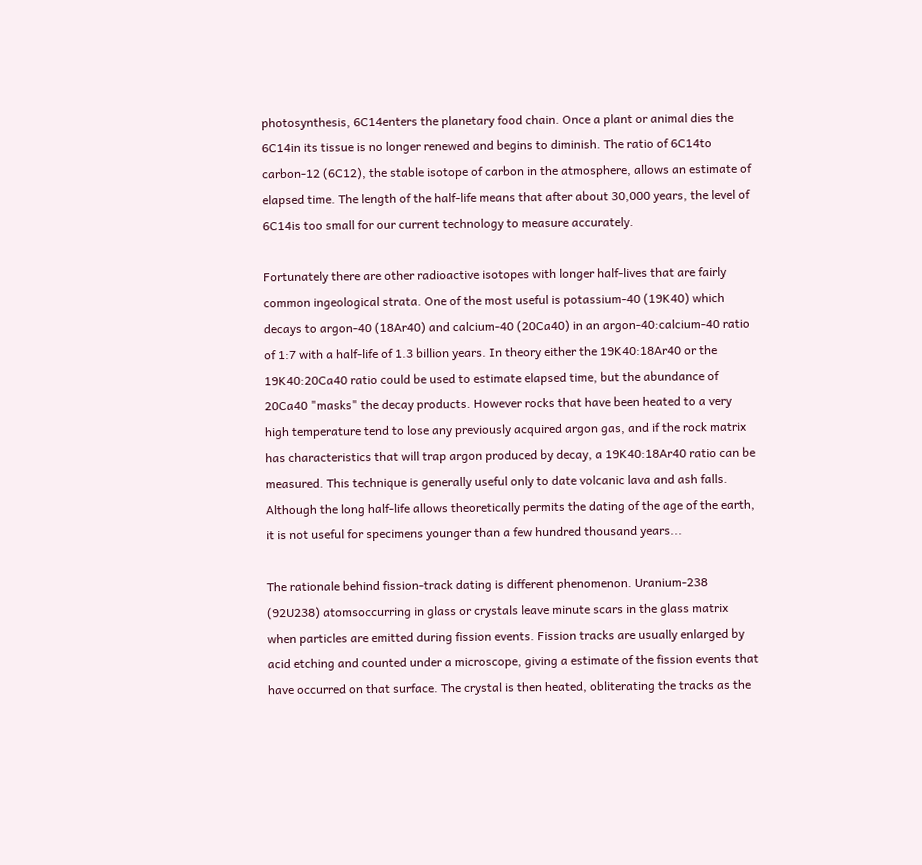photosynthesis, 6C14enters the planetary food chain. Once a plant or animal dies the 6C14in its tissue is no longer renewed and begins to diminish. The ratio of 6C14to carbon-12 (6C12), the stable isotope of carbon in the atmosphere, allows an estimate of elapsed time. The length of the half-life means that after about 30,000 years, the level of 6C14is too small for our current technology to measure accurately.

Fortunately there are other radioactive isotopes with longer half-lives that are fairly common ingeological strata. One of the most useful is potassium-40 (19K40) which decays to argon-40 (18Ar40) and calcium-40 (20Ca40) in an argon-40:calcium-40 ratio of 1:7 with a half-life of 1.3 billion years. In theory either the 19K40:18Ar40 or the 19K40:20Ca40 ratio could be used to estimate elapsed time, but the abundance of 20Ca40 "masks" the decay products. However rocks that have been heated to a very high temperature tend to lose any previously acquired argon gas, and if the rock matrix has characteristics that will trap argon produced by decay, a 19K40:18Ar40 ratio can be measured. This technique is generally useful only to date volcanic lava and ash falls. Although the long half-life allows theoretically permits the dating of the age of the earth, it is not useful for specimens younger than a few hundred thousand years...

The rationale behind fission-track dating is different phenomenon. Uranium-238 (92U238) atomsoccurring in glass or crystals leave minute scars in the glass matrix when particles are emitted during fission events. Fission tracks are usually enlarged by acid etching and counted under a microscope, giving a estimate of the fission events that have occurred on that surface. The crystal is then heated, obliterating the tracks as the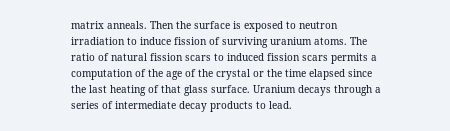matrix anneals. Then the surface is exposed to neutron irradiation to induce fission of surviving uranium atoms. The ratio of natural fission scars to induced fission scars permits a computation of the age of the crystal or the time elapsed since the last heating of that glass surface. Uranium decays through a series of intermediate decay products to lead.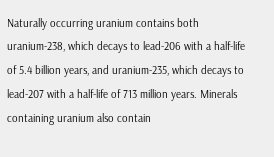Naturally occurring uranium contains both uranium-238, which decays to lead-206 with a half-life of 5.4 billion years, and uranium-235, which decays to lead-207 with a half-life of 713 million years. Minerals containing uranium also contain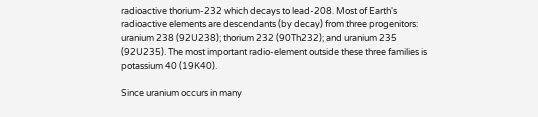radioactive thorium-232 which decays to lead-208. Most of Earth's radioactive elements are descendants (by decay) from three progenitors: uranium 238 (92U238); thorium 232 (90Th232); and uranium 235 (92U235). The most important radio-element outside these three families is potassium 40 (19K40).

Since uranium occurs in many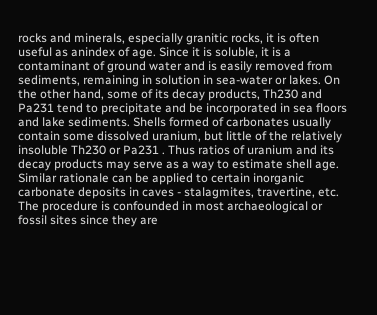rocks and minerals, especially granitic rocks, it is often useful as anindex of age. Since it is soluble, it is a contaminant of ground water and is easily removed from sediments, remaining in solution in sea-water or lakes. On the other hand, some of its decay products, Th230 and Pa231 tend to precipitate and be incorporated in sea floors and lake sediments. Shells formed of carbonates usually contain some dissolved uranium, but little of the relatively insoluble Th230 or Pa231 . Thus ratios of uranium and its decay products may serve as a way to estimate shell age. Similar rationale can be applied to certain inorganic carbonate deposits in caves - stalagmites, travertine, etc. The procedure is confounded in most archaeological or fossil sites since they are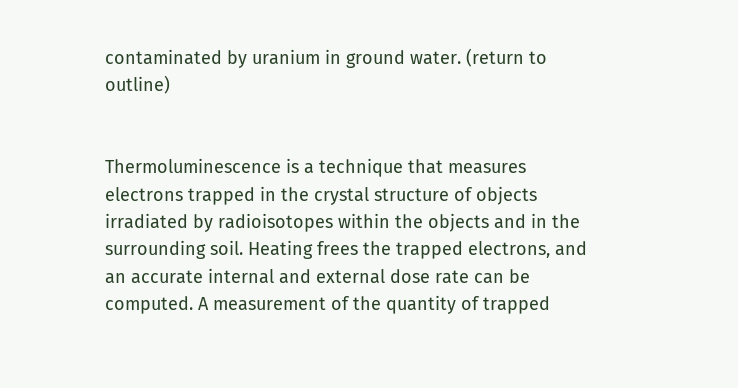contaminated by uranium in ground water. (return to outline)


Thermoluminescence is a technique that measures electrons trapped in the crystal structure of objects irradiated by radioisotopes within the objects and in the surrounding soil. Heating frees the trapped electrons, and an accurate internal and external dose rate can be computed. A measurement of the quantity of trapped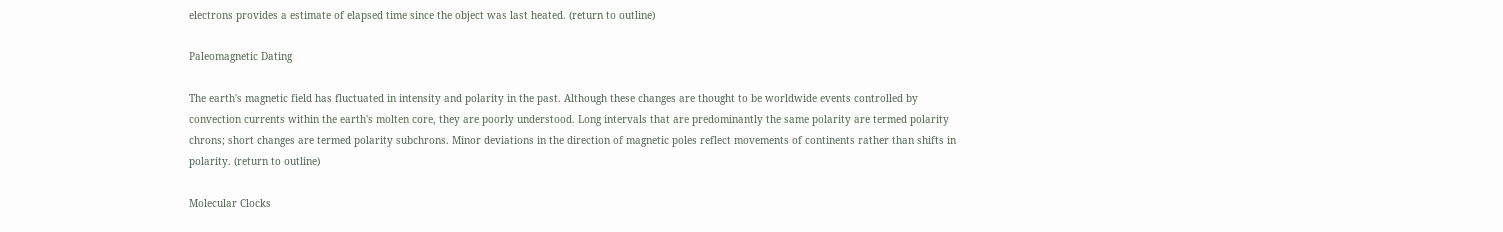electrons provides a estimate of elapsed time since the object was last heated. (return to outline)

Paleomagnetic Dating

The earth's magnetic field has fluctuated in intensity and polarity in the past. Although these changes are thought to be worldwide events controlled by convection currents within the earth's molten core, they are poorly understood. Long intervals that are predominantly the same polarity are termed polarity chrons; short changes are termed polarity subchrons. Minor deviations in the direction of magnetic poles reflect movements of continents rather than shifts in polarity. (return to outline)

Molecular Clocks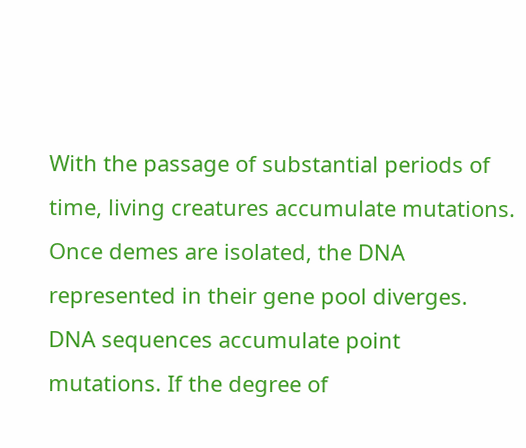With the passage of substantial periods of time, living creatures accumulate mutations. Once demes are isolated, the DNA represented in their gene pool diverges. DNA sequences accumulate point mutations. If the degree of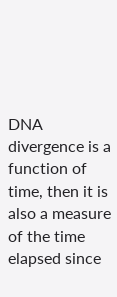DNA divergence is a function of time, then it is also a measure of the time elapsed since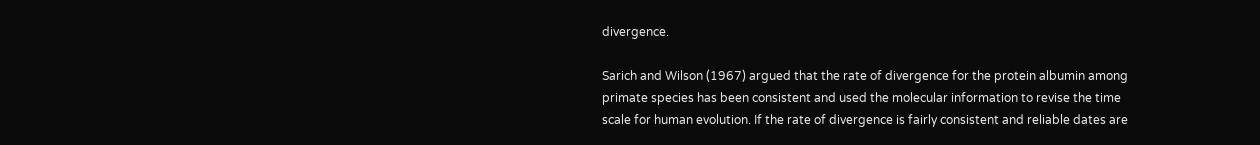divergence.

Sarich and Wilson (1967) argued that the rate of divergence for the protein albumin among primate species has been consistent and used the molecular information to revise the time scale for human evolution. If the rate of divergence is fairly consistent and reliable dates are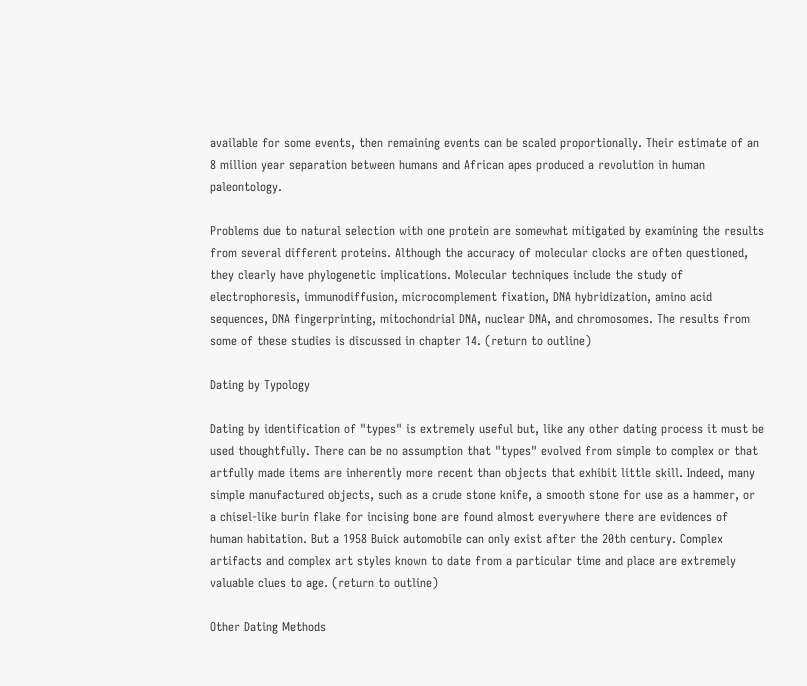available for some events, then remaining events can be scaled proportionally. Their estimate of an 8 million year separation between humans and African apes produced a revolution in human paleontology.

Problems due to natural selection with one protein are somewhat mitigated by examining the results from several different proteins. Although the accuracy of molecular clocks are often questioned, they clearly have phylogenetic implications. Molecular techniques include the study of electrophoresis, immunodiffusion, microcomplement fixation, DNA hybridization, amino acid sequences, DNA fingerprinting, mitochondrial DNA, nuclear DNA, and chromosomes. The results from some of these studies is discussed in chapter 14. (return to outline)

Dating by Typology

Dating by identification of "types" is extremely useful but, like any other dating process it must be used thoughtfully. There can be no assumption that "types" evolved from simple to complex or that artfully made items are inherently more recent than objects that exhibit little skill. Indeed, many simple manufactured objects, such as a crude stone knife, a smooth stone for use as a hammer, or a chisel-like burin flake for incising bone are found almost everywhere there are evidences of human habitation. But a 1958 Buick automobile can only exist after the 20th century. Complex artifacts and complex art styles known to date from a particular time and place are extremely valuable clues to age. (return to outline)

Other Dating Methods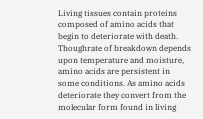Living tissues contain proteins composed of amino acids that begin to deteriorate with death. Thoughrate of breakdown depends upon temperature and moisture, amino acids are persistent in some conditions. As amino acids deteriorate they convert from the molecular form found in living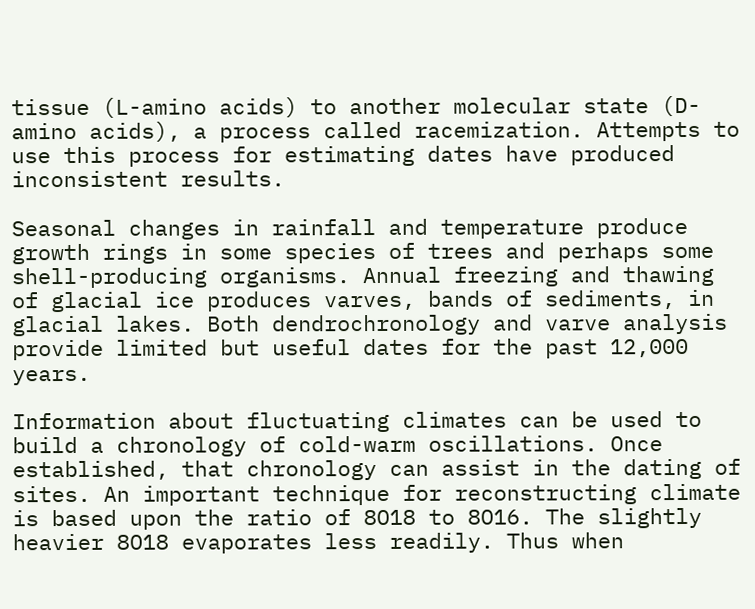tissue (L-amino acids) to another molecular state (D-amino acids), a process called racemization. Attempts to use this process for estimating dates have produced inconsistent results.

Seasonal changes in rainfall and temperature produce growth rings in some species of trees and perhaps some shell-producing organisms. Annual freezing and thawing of glacial ice produces varves, bands of sediments, in glacial lakes. Both dendrochronology and varve analysis provide limited but useful dates for the past 12,000 years.

Information about fluctuating climates can be used to build a chronology of cold-warm oscillations. Once established, that chronology can assist in the dating of sites. An important technique for reconstructing climate is based upon the ratio of 8O18 to 8O16. The slightly heavier 8O18 evaporates less readily. Thus when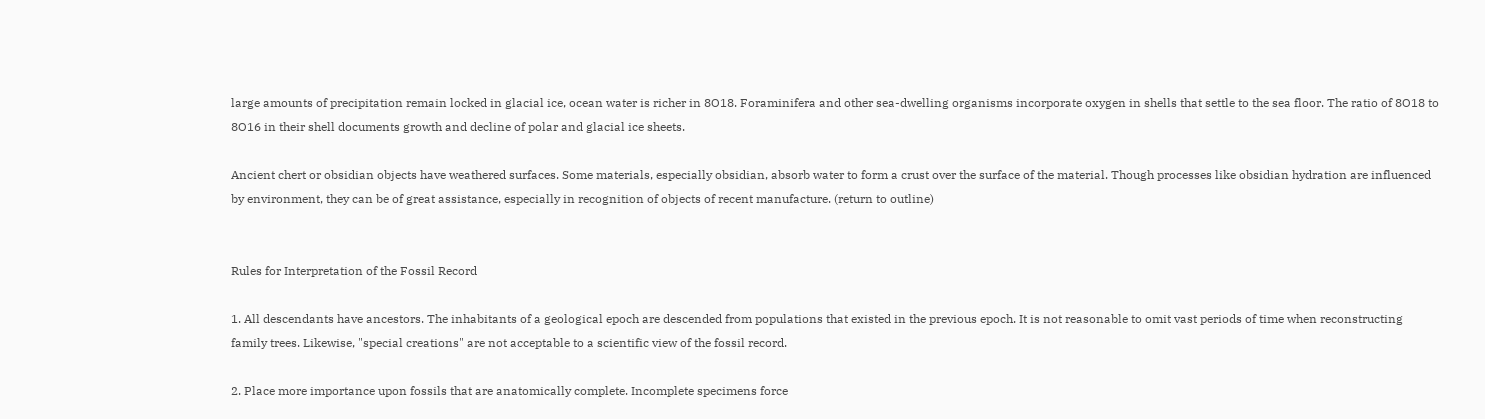large amounts of precipitation remain locked in glacial ice, ocean water is richer in 8O18. Foraminifera and other sea-dwelling organisms incorporate oxygen in shells that settle to the sea floor. The ratio of 8O18 to 8O16 in their shell documents growth and decline of polar and glacial ice sheets.

Ancient chert or obsidian objects have weathered surfaces. Some materials, especially obsidian, absorb water to form a crust over the surface of the material. Though processes like obsidian hydration are influenced by environment, they can be of great assistance, especially in recognition of objects of recent manufacture. (return to outline)


Rules for Interpretation of the Fossil Record

1. All descendants have ancestors. The inhabitants of a geological epoch are descended from populations that existed in the previous epoch. It is not reasonable to omit vast periods of time when reconstructing family trees. Likewise, "special creations" are not acceptable to a scientific view of the fossil record.

2. Place more importance upon fossils that are anatomically complete. Incomplete specimens force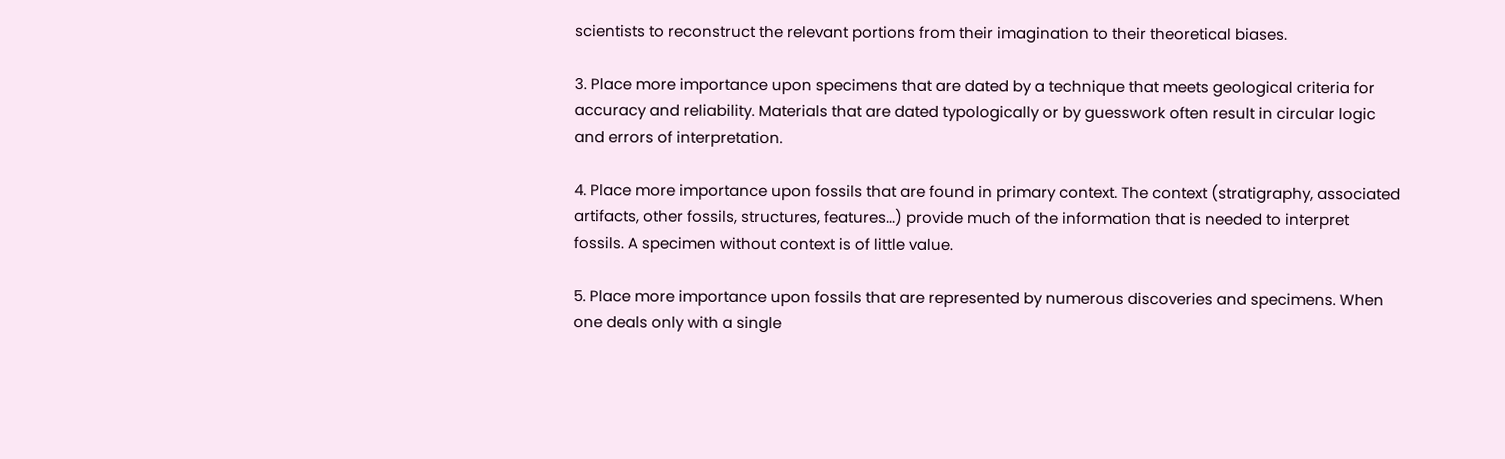scientists to reconstruct the relevant portions from their imagination to their theoretical biases.

3. Place more importance upon specimens that are dated by a technique that meets geological criteria for accuracy and reliability. Materials that are dated typologically or by guesswork often result in circular logic and errors of interpretation.

4. Place more importance upon fossils that are found in primary context. The context (stratigraphy, associated artifacts, other fossils, structures, features...) provide much of the information that is needed to interpret fossils. A specimen without context is of little value.

5. Place more importance upon fossils that are represented by numerous discoveries and specimens. When one deals only with a single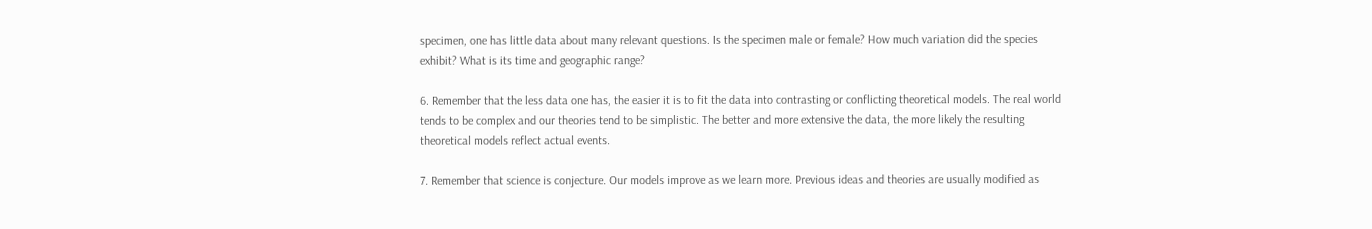specimen, one has little data about many relevant questions. Is the specimen male or female? How much variation did the species exhibit? What is its time and geographic range?

6. Remember that the less data one has, the easier it is to fit the data into contrasting or conflicting theoretical models. The real world tends to be complex and our theories tend to be simplistic. The better and more extensive the data, the more likely the resulting theoretical models reflect actual events.

7. Remember that science is conjecture. Our models improve as we learn more. Previous ideas and theories are usually modified as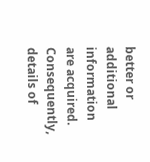better or additional information are acquired. Consequently, details of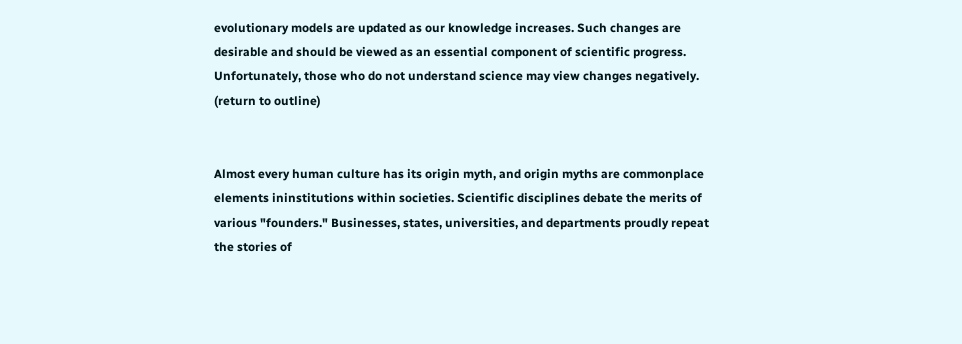evolutionary models are updated as our knowledge increases. Such changes are desirable and should be viewed as an essential component of scientific progress. Unfortunately, those who do not understand science may view changes negatively. (return to outline)


Almost every human culture has its origin myth, and origin myths are commonplace elements ininstitutions within societies. Scientific disciplines debate the merits of various "founders." Businesses, states, universities, and departments proudly repeat the stories of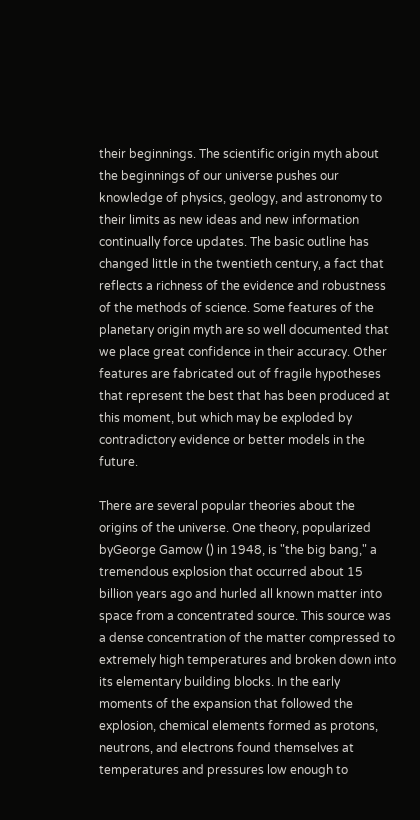their beginnings. The scientific origin myth about the beginnings of our universe pushes our knowledge of physics, geology, and astronomy to their limits as new ideas and new information continually force updates. The basic outline has changed little in the twentieth century, a fact that reflects a richness of the evidence and robustness of the methods of science. Some features of the planetary origin myth are so well documented that we place great confidence in their accuracy. Other features are fabricated out of fragile hypotheses that represent the best that has been produced at this moment, but which may be exploded by contradictory evidence or better models in the future.

There are several popular theories about the origins of the universe. One theory, popularized byGeorge Gamow () in 1948, is "the big bang," a tremendous explosion that occurred about 15 billion years ago and hurled all known matter into space from a concentrated source. This source was a dense concentration of the matter compressed to extremely high temperatures and broken down into its elementary building blocks. In the early moments of the expansion that followed the explosion, chemical elements formed as protons, neutrons, and electrons found themselves at temperatures and pressures low enough to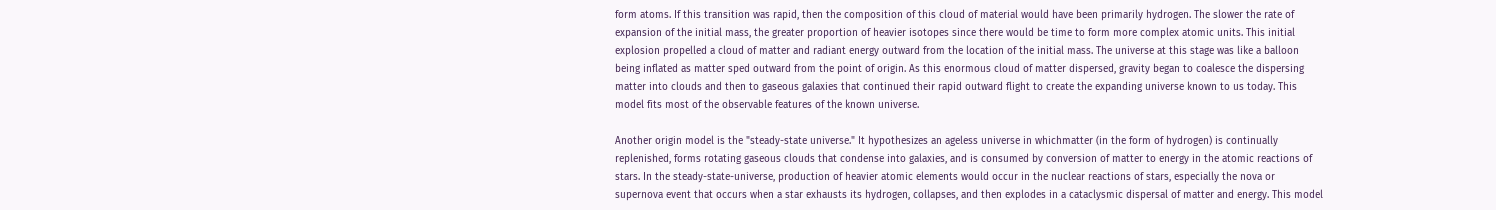form atoms. If this transition was rapid, then the composition of this cloud of material would have been primarily hydrogen. The slower the rate of expansion of the initial mass, the greater proportion of heavier isotopes since there would be time to form more complex atomic units. This initial explosion propelled a cloud of matter and radiant energy outward from the location of the initial mass. The universe at this stage was like a balloon being inflated as matter sped outward from the point of origin. As this enormous cloud of matter dispersed, gravity began to coalesce the dispersing matter into clouds and then to gaseous galaxies that continued their rapid outward flight to create the expanding universe known to us today. This model fits most of the observable features of the known universe.

Another origin model is the "steady-state universe." It hypothesizes an ageless universe in whichmatter (in the form of hydrogen) is continually replenished, forms rotating gaseous clouds that condense into galaxies, and is consumed by conversion of matter to energy in the atomic reactions of stars. In the steady-state-universe, production of heavier atomic elements would occur in the nuclear reactions of stars, especially the nova or supernova event that occurs when a star exhausts its hydrogen, collapses, and then explodes in a cataclysmic dispersal of matter and energy. This model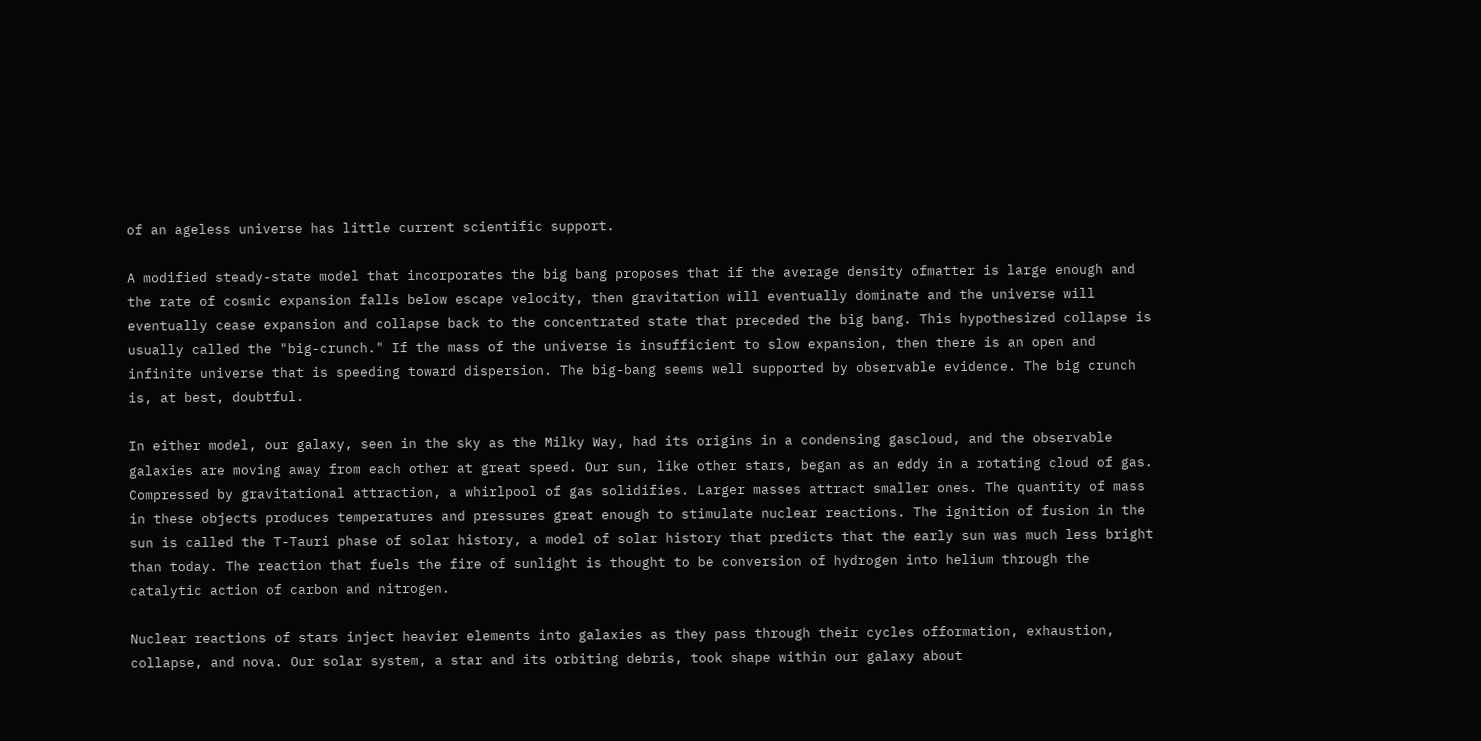of an ageless universe has little current scientific support.

A modified steady-state model that incorporates the big bang proposes that if the average density ofmatter is large enough and the rate of cosmic expansion falls below escape velocity, then gravitation will eventually dominate and the universe will eventually cease expansion and collapse back to the concentrated state that preceded the big bang. This hypothesized collapse is usually called the "big-crunch." If the mass of the universe is insufficient to slow expansion, then there is an open and infinite universe that is speeding toward dispersion. The big-bang seems well supported by observable evidence. The big crunch is, at best, doubtful.

In either model, our galaxy, seen in the sky as the Milky Way, had its origins in a condensing gascloud, and the observable galaxies are moving away from each other at great speed. Our sun, like other stars, began as an eddy in a rotating cloud of gas. Compressed by gravitational attraction, a whirlpool of gas solidifies. Larger masses attract smaller ones. The quantity of mass in these objects produces temperatures and pressures great enough to stimulate nuclear reactions. The ignition of fusion in the sun is called the T-Tauri phase of solar history, a model of solar history that predicts that the early sun was much less bright than today. The reaction that fuels the fire of sunlight is thought to be conversion of hydrogen into helium through the catalytic action of carbon and nitrogen.

Nuclear reactions of stars inject heavier elements into galaxies as they pass through their cycles offormation, exhaustion, collapse, and nova. Our solar system, a star and its orbiting debris, took shape within our galaxy about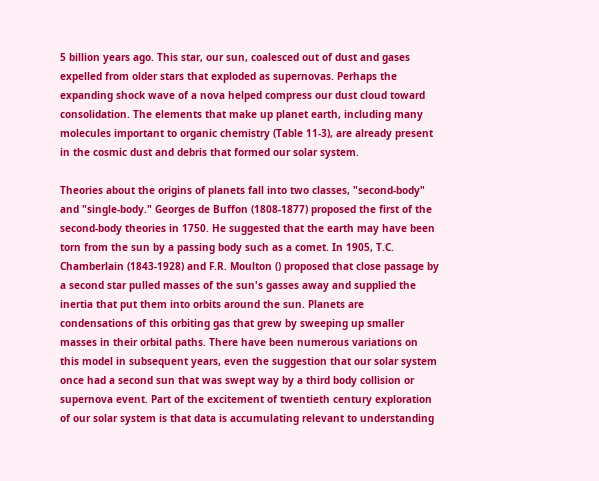5 billion years ago. This star, our sun, coalesced out of dust and gases expelled from older stars that exploded as supernovas. Perhaps the expanding shock wave of a nova helped compress our dust cloud toward consolidation. The elements that make up planet earth, including many molecules important to organic chemistry (Table 11-3), are already present in the cosmic dust and debris that formed our solar system.

Theories about the origins of planets fall into two classes, "second-body" and "single-body." Georges de Buffon (1808-1877) proposed the first of the second-body theories in 1750. He suggested that the earth may have been torn from the sun by a passing body such as a comet. In 1905, T.C. Chamberlain (1843-1928) and F.R. Moulton () proposed that close passage by a second star pulled masses of the sun's gasses away and supplied the inertia that put them into orbits around the sun. Planets are condensations of this orbiting gas that grew by sweeping up smaller masses in their orbital paths. There have been numerous variations on this model in subsequent years, even the suggestion that our solar system once had a second sun that was swept way by a third body collision or supernova event. Part of the excitement of twentieth century exploration of our solar system is that data is accumulating relevant to understanding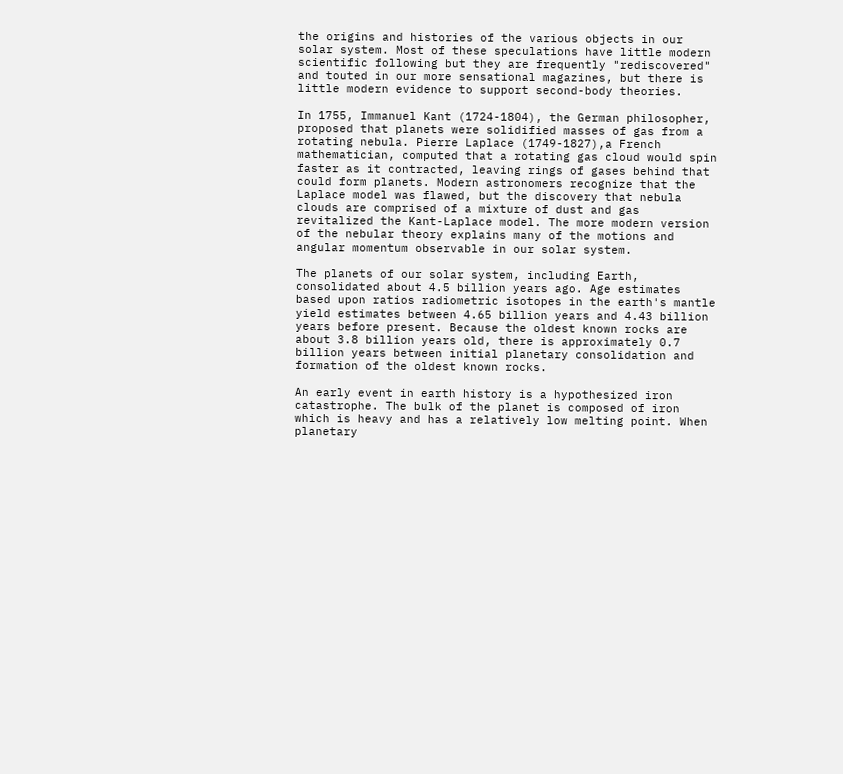the origins and histories of the various objects in our solar system. Most of these speculations have little modern scientific following but they are frequently "rediscovered" and touted in our more sensational magazines, but there is little modern evidence to support second-body theories.

In 1755, Immanuel Kant (1724-1804), the German philosopher, proposed that planets were solidified masses of gas from a rotating nebula. Pierre Laplace (1749-1827),a French mathematician, computed that a rotating gas cloud would spin faster as it contracted, leaving rings of gases behind that could form planets. Modern astronomers recognize that the Laplace model was flawed, but the discovery that nebula clouds are comprised of a mixture of dust and gas revitalized the Kant-Laplace model. The more modern version of the nebular theory explains many of the motions and angular momentum observable in our solar system.

The planets of our solar system, including Earth, consolidated about 4.5 billion years ago. Age estimates based upon ratios radiometric isotopes in the earth's mantle yield estimates between 4.65 billion years and 4.43 billion years before present. Because the oldest known rocks are about 3.8 billion years old, there is approximately 0.7 billion years between initial planetary consolidation and formation of the oldest known rocks.

An early event in earth history is a hypothesized iron catastrophe. The bulk of the planet is composed of iron which is heavy and has a relatively low melting point. When planetary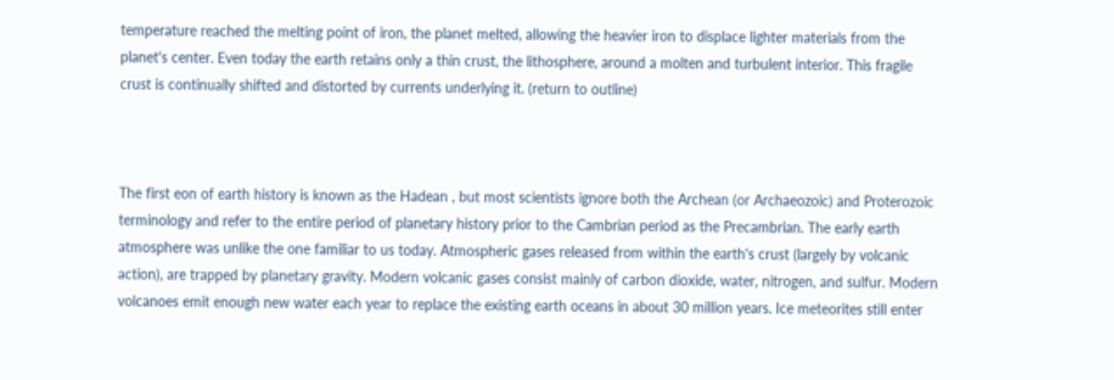temperature reached the melting point of iron, the planet melted, allowing the heavier iron to displace lighter materials from the planet's center. Even today the earth retains only a thin crust, the lithosphere, around a molten and turbulent interior. This fragile crust is continually shifted and distorted by currents underlying it. (return to outline)



The first eon of earth history is known as the Hadean , but most scientists ignore both the Archean (or Archaeozoic) and Proterozoic terminology and refer to the entire period of planetary history prior to the Cambrian period as the Precambrian. The early earth atmosphere was unlike the one familiar to us today. Atmospheric gases released from within the earth's crust (largely by volcanic action), are trapped by planetary gravity. Modern volcanic gases consist mainly of carbon dioxide, water, nitrogen, and sulfur. Modern volcanoes emit enough new water each year to replace the existing earth oceans in about 30 million years. Ice meteorites still enter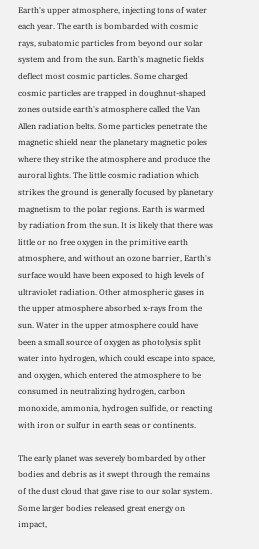Earth's upper atmosphere, injecting tons of water each year. The earth is bombarded with cosmic rays, subatomic particles from beyond our solar system and from the sun. Earth's magnetic fields deflect most cosmic particles. Some charged cosmic particles are trapped in doughnut-shaped zones outside earth's atmosphere called the Van Allen radiation belts. Some particles penetrate the magnetic shield near the planetary magnetic poles where they strike the atmosphere and produce the auroral lights. The little cosmic radiation which strikes the ground is generally focused by planetary magnetism to the polar regions. Earth is warmed by radiation from the sun. It is likely that there was little or no free oxygen in the primitive earth atmosphere, and without an ozone barrier, Earth's surface would have been exposed to high levels of ultraviolet radiation. Other atmospheric gases in the upper atmosphere absorbed x-rays from the sun. Water in the upper atmosphere could have been a small source of oxygen as photolysis split water into hydrogen, which could escape into space, and oxygen, which entered the atmosphere to be consumed in neutralizing hydrogen, carbon monoxide, ammonia, hydrogen sulfide, or reacting with iron or sulfur in earth seas or continents.

The early planet was severely bombarded by other bodies and debris as it swept through the remains of the dust cloud that gave rise to our solar system. Some larger bodies released great energy on impact,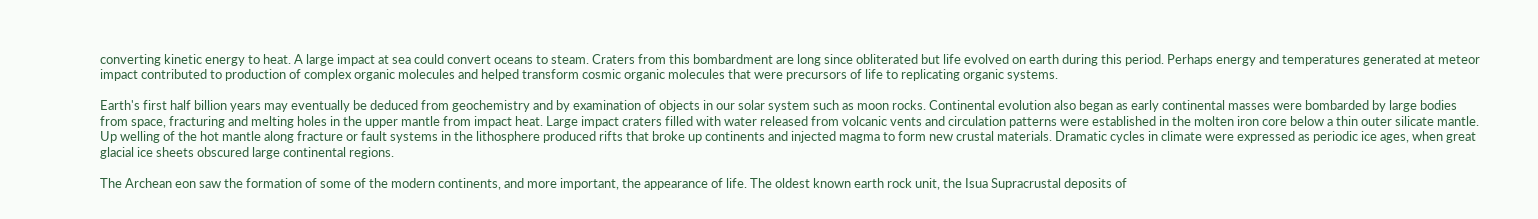converting kinetic energy to heat. A large impact at sea could convert oceans to steam. Craters from this bombardment are long since obliterated but life evolved on earth during this period. Perhaps energy and temperatures generated at meteor impact contributed to production of complex organic molecules and helped transform cosmic organic molecules that were precursors of life to replicating organic systems.

Earth's first half billion years may eventually be deduced from geochemistry and by examination of objects in our solar system such as moon rocks. Continental evolution also began as early continental masses were bombarded by large bodies from space, fracturing and melting holes in the upper mantle from impact heat. Large impact craters filled with water released from volcanic vents and circulation patterns were established in the molten iron core below a thin outer silicate mantle. Up welling of the hot mantle along fracture or fault systems in the lithosphere produced rifts that broke up continents and injected magma to form new crustal materials. Dramatic cycles in climate were expressed as periodic ice ages, when great glacial ice sheets obscured large continental regions.

The Archean eon saw the formation of some of the modern continents, and more important, the appearance of life. The oldest known earth rock unit, the Isua Supracrustal deposits of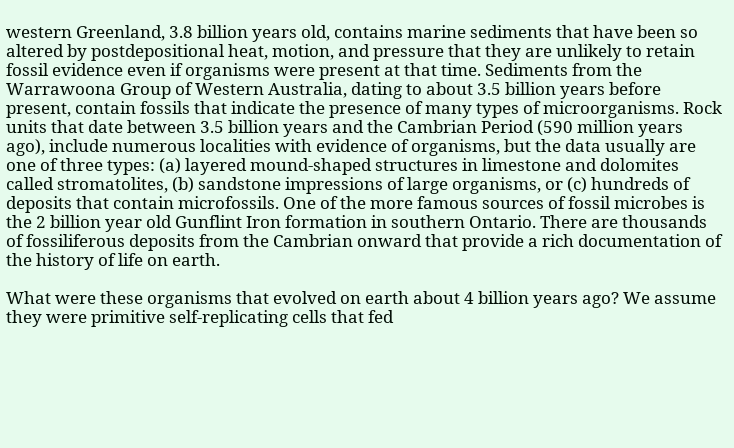western Greenland, 3.8 billion years old, contains marine sediments that have been so altered by postdepositional heat, motion, and pressure that they are unlikely to retain fossil evidence even if organisms were present at that time. Sediments from the Warrawoona Group of Western Australia, dating to about 3.5 billion years before present, contain fossils that indicate the presence of many types of microorganisms. Rock units that date between 3.5 billion years and the Cambrian Period (590 million years ago), include numerous localities with evidence of organisms, but the data usually are one of three types: (a) layered mound-shaped structures in limestone and dolomites called stromatolites, (b) sandstone impressions of large organisms, or (c) hundreds of deposits that contain microfossils. One of the more famous sources of fossil microbes is the 2 billion year old Gunflint Iron formation in southern Ontario. There are thousands of fossiliferous deposits from the Cambrian onward that provide a rich documentation of the history of life on earth.

What were these organisms that evolved on earth about 4 billion years ago? We assume they were primitive self-replicating cells that fed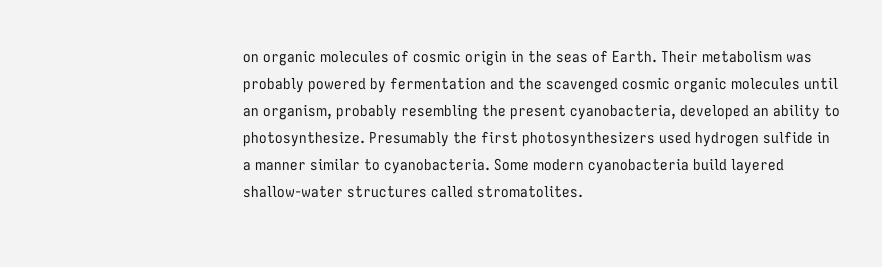on organic molecules of cosmic origin in the seas of Earth. Their metabolism was probably powered by fermentation and the scavenged cosmic organic molecules until an organism, probably resembling the present cyanobacteria, developed an ability to photosynthesize. Presumably the first photosynthesizers used hydrogen sulfide in a manner similar to cyanobacteria. Some modern cyanobacteria build layered shallow-water structures called stromatolites.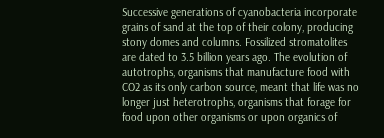Successive generations of cyanobacteria incorporate grains of sand at the top of their colony, producing stony domes and columns. Fossilized stromatolites are dated to 3.5 billion years ago. The evolution of autotrophs, organisms that manufacture food with CO2 as its only carbon source, meant that life was no longer just heterotrophs, organisms that forage for food upon other organisms or upon organics of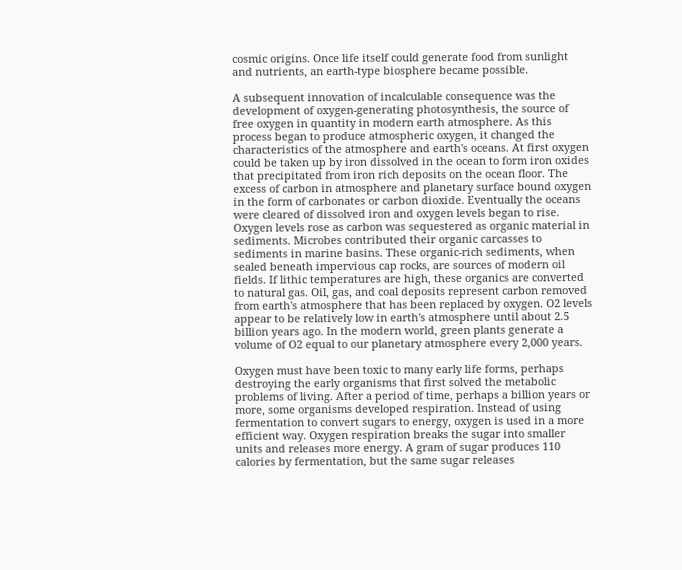cosmic origins. Once life itself could generate food from sunlight and nutrients, an earth-type biosphere became possible.

A subsequent innovation of incalculable consequence was the development of oxygen-generating photosynthesis, the source of free oxygen in quantity in modern earth atmosphere. As this process began to produce atmospheric oxygen, it changed the characteristics of the atmosphere and earth's oceans. At first oxygen could be taken up by iron dissolved in the ocean to form iron oxides that precipitated from iron rich deposits on the ocean floor. The excess of carbon in atmosphere and planetary surface bound oxygen in the form of carbonates or carbon dioxide. Eventually the oceans were cleared of dissolved iron and oxygen levels began to rise. Oxygen levels rose as carbon was sequestered as organic material in sediments. Microbes contributed their organic carcasses to sediments in marine basins. These organic-rich sediments, when sealed beneath impervious cap rocks, are sources of modern oil fields. If lithic temperatures are high, these organics are converted to natural gas. Oil, gas, and coal deposits represent carbon removed from earth's atmosphere that has been replaced by oxygen. O2 levels appear to be relatively low in earth's atmosphere until about 2.5 billion years ago. In the modern world, green plants generate a volume of O2 equal to our planetary atmosphere every 2,000 years.

Oxygen must have been toxic to many early life forms, perhaps destroying the early organisms that first solved the metabolic problems of living. After a period of time, perhaps a billion years or more, some organisms developed respiration. Instead of using fermentation to convert sugars to energy, oxygen is used in a more efficient way. Oxygen respiration breaks the sugar into smaller units and releases more energy. A gram of sugar produces 110 calories by fermentation, but the same sugar releases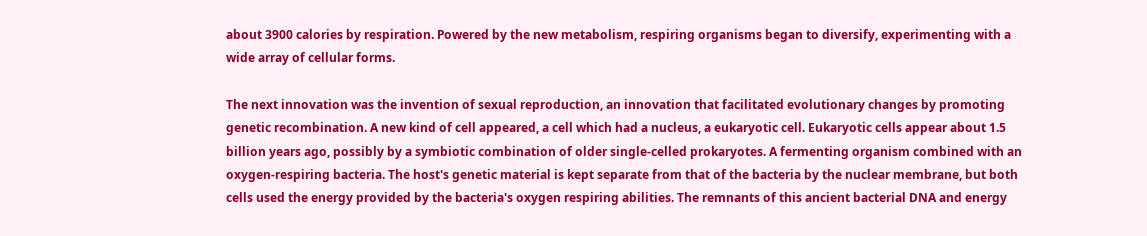about 3900 calories by respiration. Powered by the new metabolism, respiring organisms began to diversify, experimenting with a wide array of cellular forms.

The next innovation was the invention of sexual reproduction, an innovation that facilitated evolutionary changes by promoting genetic recombination. A new kind of cell appeared, a cell which had a nucleus, a eukaryotic cell. Eukaryotic cells appear about 1.5 billion years ago, possibly by a symbiotic combination of older single-celled prokaryotes. A fermenting organism combined with an oxygen-respiring bacteria. The host's genetic material is kept separate from that of the bacteria by the nuclear membrane, but both cells used the energy provided by the bacteria's oxygen respiring abilities. The remnants of this ancient bacterial DNA and energy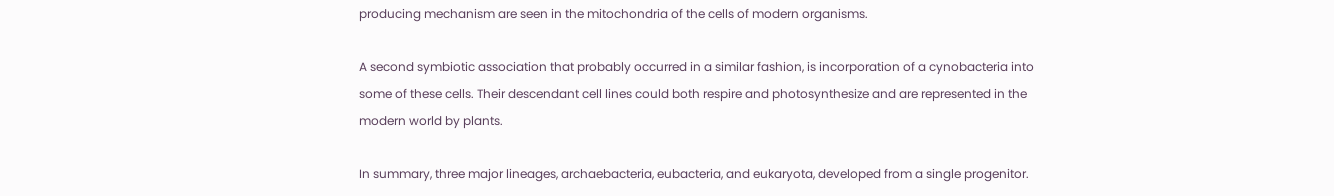producing mechanism are seen in the mitochondria of the cells of modern organisms.

A second symbiotic association that probably occurred in a similar fashion, is incorporation of a cynobacteria into some of these cells. Their descendant cell lines could both respire and photosynthesize and are represented in the modern world by plants.

In summary, three major lineages, archaebacteria, eubacteria, and eukaryota, developed from a single progenitor.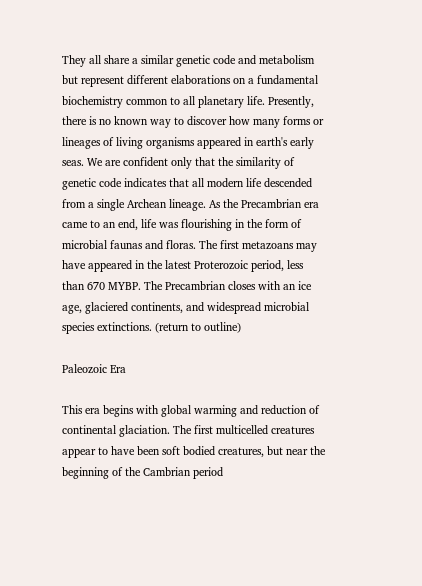They all share a similar genetic code and metabolism but represent different elaborations on a fundamental biochemistry common to all planetary life. Presently, there is no known way to discover how many forms or lineages of living organisms appeared in earth's early seas. We are confident only that the similarity of genetic code indicates that all modern life descended from a single Archean lineage. As the Precambrian era came to an end, life was flourishing in the form of microbial faunas and floras. The first metazoans may have appeared in the latest Proterozoic period, less than 670 MYBP. The Precambrian closes with an ice age, glaciered continents, and widespread microbial species extinctions. (return to outline)

Paleozoic Era

This era begins with global warming and reduction of continental glaciation. The first multicelled creatures appear to have been soft bodied creatures, but near the beginning of the Cambrian period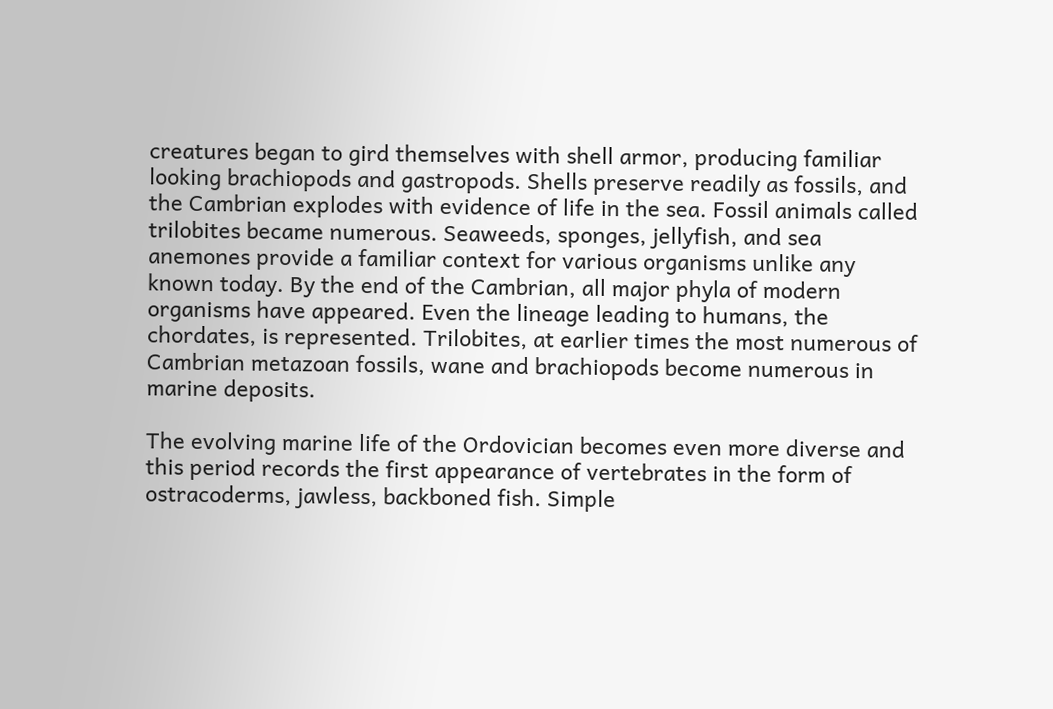creatures began to gird themselves with shell armor, producing familiar looking brachiopods and gastropods. Shells preserve readily as fossils, and the Cambrian explodes with evidence of life in the sea. Fossil animals called trilobites became numerous. Seaweeds, sponges, jellyfish, and sea anemones provide a familiar context for various organisms unlike any known today. By the end of the Cambrian, all major phyla of modern organisms have appeared. Even the lineage leading to humans, the chordates, is represented. Trilobites, at earlier times the most numerous of Cambrian metazoan fossils, wane and brachiopods become numerous in marine deposits.

The evolving marine life of the Ordovician becomes even more diverse and this period records the first appearance of vertebrates in the form of ostracoderms, jawless, backboned fish. Simple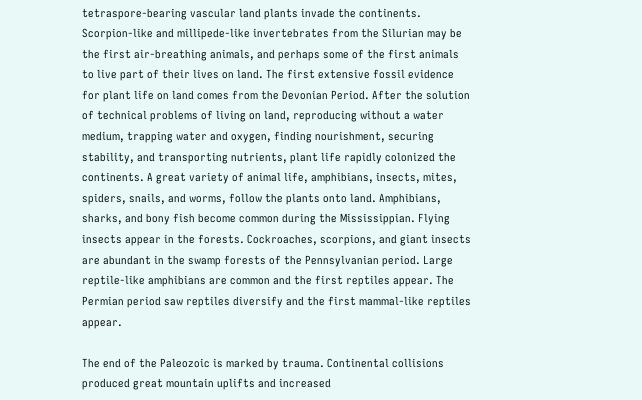tetraspore-bearing vascular land plants invade the continents. Scorpion-like and millipede-like invertebrates from the Silurian may be the first air-breathing animals, and perhaps some of the first animals to live part of their lives on land. The first extensive fossil evidence for plant life on land comes from the Devonian Period. After the solution of technical problems of living on land, reproducing without a water medium, trapping water and oxygen, finding nourishment, securing stability, and transporting nutrients, plant life rapidly colonized the continents. A great variety of animal life, amphibians, insects, mites, spiders, snails, and worms, follow the plants onto land. Amphibians, sharks, and bony fish become common during the Mississippian. Flying insects appear in the forests. Cockroaches, scorpions, and giant insects are abundant in the swamp forests of the Pennsylvanian period. Large reptile-like amphibians are common and the first reptiles appear. The Permian period saw reptiles diversify and the first mammal-like reptiles appear.

The end of the Paleozoic is marked by trauma. Continental collisions produced great mountain uplifts and increased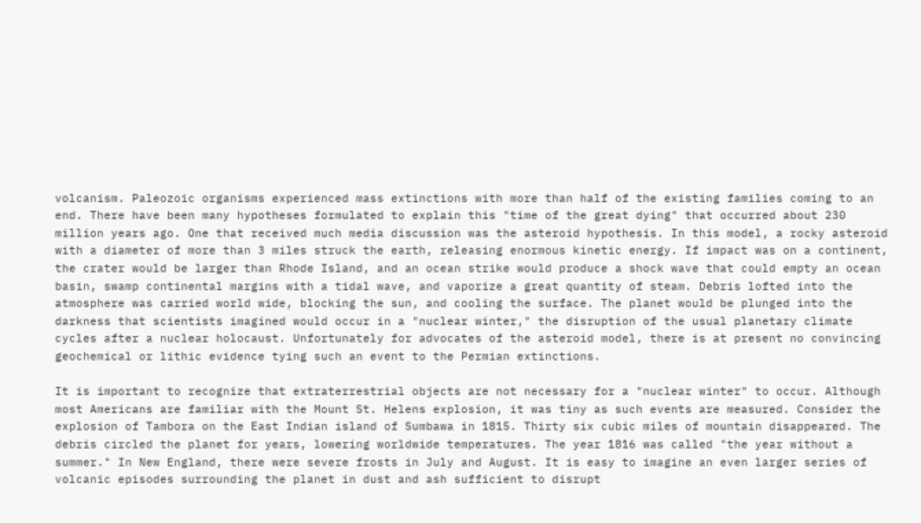volcanism. Paleozoic organisms experienced mass extinctions with more than half of the existing families coming to an end. There have been many hypotheses formulated to explain this "time of the great dying" that occurred about 230 million years ago. One that received much media discussion was the asteroid hypothesis. In this model, a rocky asteroid with a diameter of more than 3 miles struck the earth, releasing enormous kinetic energy. If impact was on a continent, the crater would be larger than Rhode Island, and an ocean strike would produce a shock wave that could empty an ocean basin, swamp continental margins with a tidal wave, and vaporize a great quantity of steam. Debris lofted into the atmosphere was carried world wide, blocking the sun, and cooling the surface. The planet would be plunged into the darkness that scientists imagined would occur in a "nuclear winter," the disruption of the usual planetary climate cycles after a nuclear holocaust. Unfortunately for advocates of the asteroid model, there is at present no convincing geochemical or lithic evidence tying such an event to the Permian extinctions.

It is important to recognize that extraterrestrial objects are not necessary for a "nuclear winter" to occur. Although most Americans are familiar with the Mount St. Helens explosion, it was tiny as such events are measured. Consider the explosion of Tambora on the East Indian island of Sumbawa in 1815. Thirty six cubic miles of mountain disappeared. The debris circled the planet for years, lowering worldwide temperatures. The year 1816 was called "the year without a summer." In New England, there were severe frosts in July and August. It is easy to imagine an even larger series of volcanic episodes surrounding the planet in dust and ash sufficient to disrupt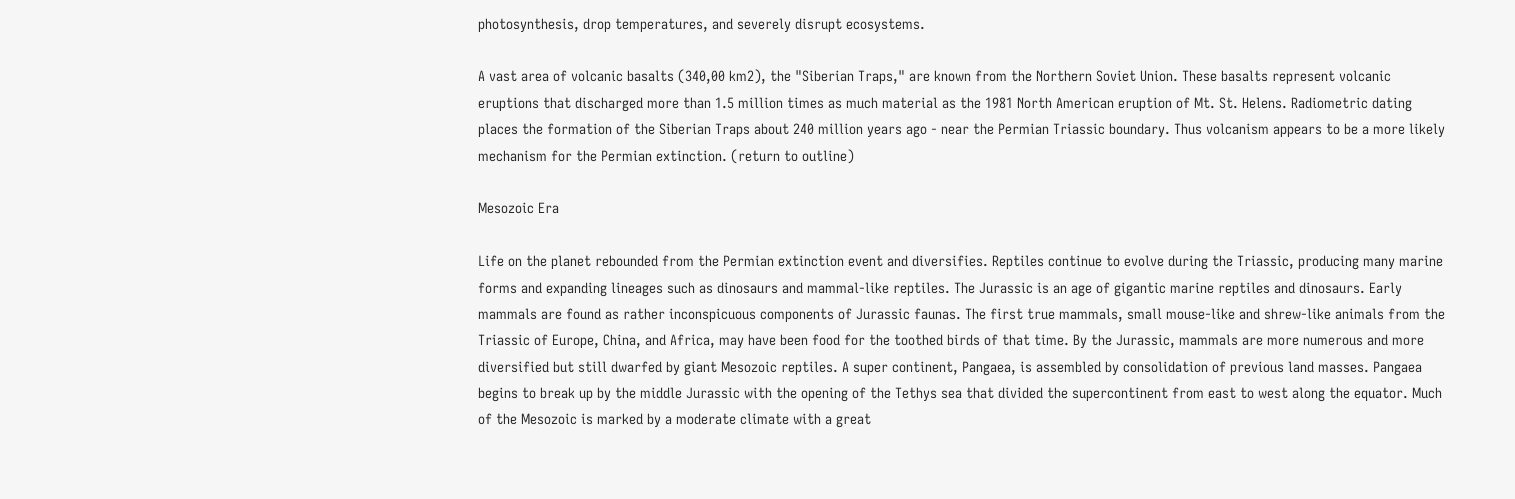photosynthesis, drop temperatures, and severely disrupt ecosystems.

A vast area of volcanic basalts (340,00 km2), the "Siberian Traps," are known from the Northern Soviet Union. These basalts represent volcanic eruptions that discharged more than 1.5 million times as much material as the 1981 North American eruption of Mt. St. Helens. Radiometric dating places the formation of the Siberian Traps about 240 million years ago - near the Permian Triassic boundary. Thus volcanism appears to be a more likely mechanism for the Permian extinction. (return to outline)

Mesozoic Era

Life on the planet rebounded from the Permian extinction event and diversifies. Reptiles continue to evolve during the Triassic, producing many marine forms and expanding lineages such as dinosaurs and mammal-like reptiles. The Jurassic is an age of gigantic marine reptiles and dinosaurs. Early mammals are found as rather inconspicuous components of Jurassic faunas. The first true mammals, small mouse-like and shrew-like animals from the Triassic of Europe, China, and Africa, may have been food for the toothed birds of that time. By the Jurassic, mammals are more numerous and more diversified but still dwarfed by giant Mesozoic reptiles. A super continent, Pangaea, is assembled by consolidation of previous land masses. Pangaea begins to break up by the middle Jurassic with the opening of the Tethys sea that divided the supercontinent from east to west along the equator. Much of the Mesozoic is marked by a moderate climate with a great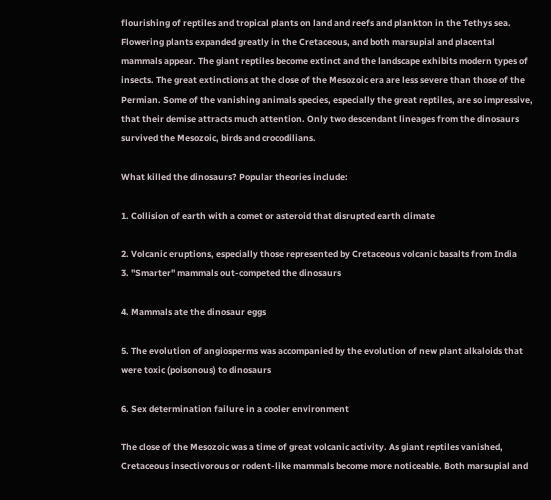flourishing of reptiles and tropical plants on land and reefs and plankton in the Tethys sea. Flowering plants expanded greatly in the Cretaceous, and both marsupial and placental mammals appear. The giant reptiles become extinct and the landscape exhibits modern types of insects. The great extinctions at the close of the Mesozoic era are less severe than those of the Permian. Some of the vanishing animals species, especially the great reptiles, are so impressive, that their demise attracts much attention. Only two descendant lineages from the dinosaurs survived the Mesozoic, birds and crocodilians.

What killed the dinosaurs? Popular theories include:

1. Collision of earth with a comet or asteroid that disrupted earth climate

2. Volcanic eruptions, especially those represented by Cretaceous volcanic basalts from India
3. "Smarter" mammals out-competed the dinosaurs

4. Mammals ate the dinosaur eggs

5. The evolution of angiosperms was accompanied by the evolution of new plant alkaloids that were toxic (poisonous) to dinosaurs

6. Sex determination failure in a cooler environment

The close of the Mesozoic was a time of great volcanic activity. As giant reptiles vanished, Cretaceous insectivorous or rodent-like mammals become more noticeable. Both marsupial and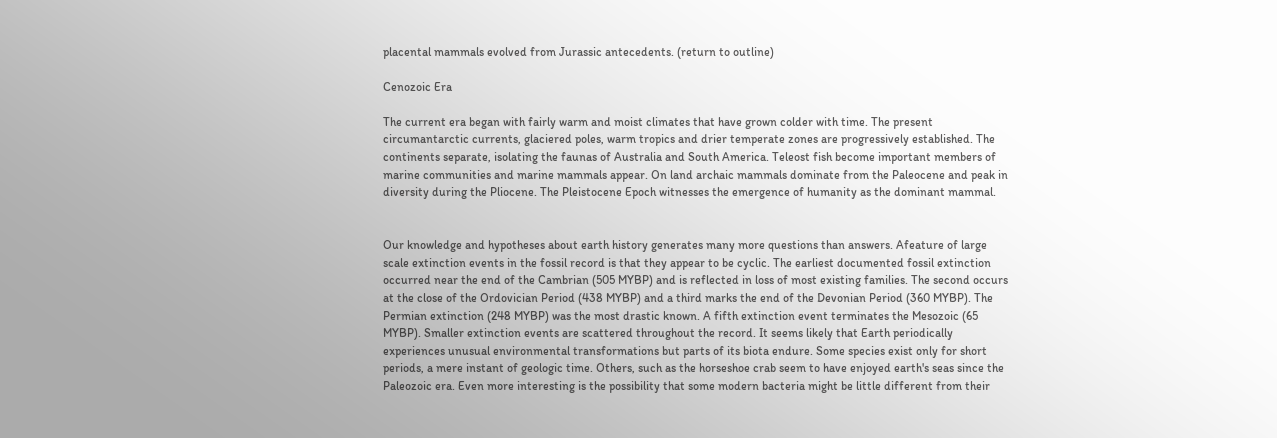placental mammals evolved from Jurassic antecedents. (return to outline)

Cenozoic Era

The current era began with fairly warm and moist climates that have grown colder with time. The present circumantarctic currents, glaciered poles, warm tropics and drier temperate zones are progressively established. The continents separate, isolating the faunas of Australia and South America. Teleost fish become important members of marine communities and marine mammals appear. On land archaic mammals dominate from the Paleocene and peak in diversity during the Pliocene. The Pleistocene Epoch witnesses the emergence of humanity as the dominant mammal.


Our knowledge and hypotheses about earth history generates many more questions than answers. Afeature of large scale extinction events in the fossil record is that they appear to be cyclic. The earliest documented fossil extinction occurred near the end of the Cambrian (505 MYBP) and is reflected in loss of most existing families. The second occurs at the close of the Ordovician Period (438 MYBP) and a third marks the end of the Devonian Period (360 MYBP). The Permian extinction (248 MYBP) was the most drastic known. A fifth extinction event terminates the Mesozoic (65 MYBP). Smaller extinction events are scattered throughout the record. It seems likely that Earth periodically experiences unusual environmental transformations but parts of its biota endure. Some species exist only for short periods, a mere instant of geologic time. Others, such as the horseshoe crab seem to have enjoyed earth's seas since the Paleozoic era. Even more interesting is the possibility that some modern bacteria might be little different from their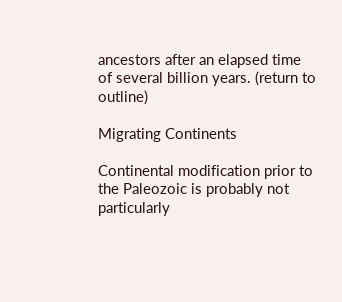ancestors after an elapsed time of several billion years. (return to outline)

Migrating Continents

Continental modification prior to the Paleozoic is probably not particularly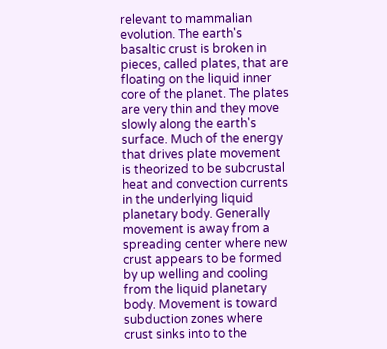relevant to mammalian evolution. The earth's basaltic crust is broken in pieces, called plates, that are floating on the liquid inner core of the planet. The plates are very thin and they move slowly along the earth's surface. Much of the energy that drives plate movement is theorized to be subcrustal heat and convection currents in the underlying liquid planetary body. Generally movement is away from a spreading center where new crust appears to be formed by up welling and cooling from the liquid planetary body. Movement is toward subduction zones where crust sinks into to the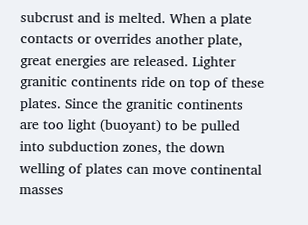subcrust and is melted. When a plate contacts or overrides another plate, great energies are released. Lighter granitic continents ride on top of these plates. Since the granitic continents are too light (buoyant) to be pulled into subduction zones, the down welling of plates can move continental masses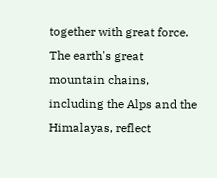together with great force. The earth's great mountain chains, including the Alps and the Himalayas, reflect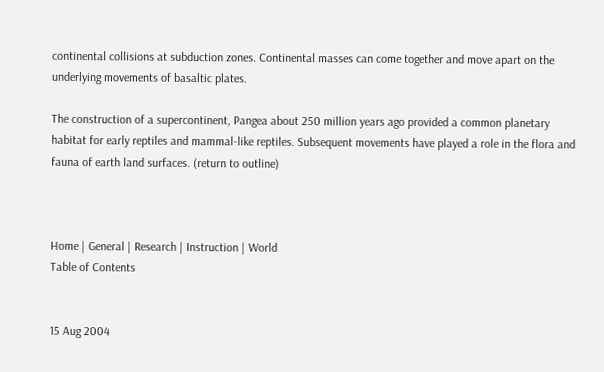continental collisions at subduction zones. Continental masses can come together and move apart on the underlying movements of basaltic plates.

The construction of a supercontinent, Pangea about 250 million years ago provided a common planetary habitat for early reptiles and mammal-like reptiles. Subsequent movements have played a role in the flora and fauna of earth land surfaces. (return to outline)



Home | General | Research | Instruction | World
Table of Contents


15 Aug 2004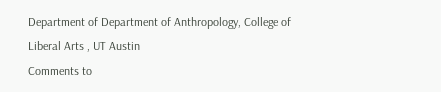Department of Department of Anthropology, College of Liberal Arts , UT Austin
Comments to